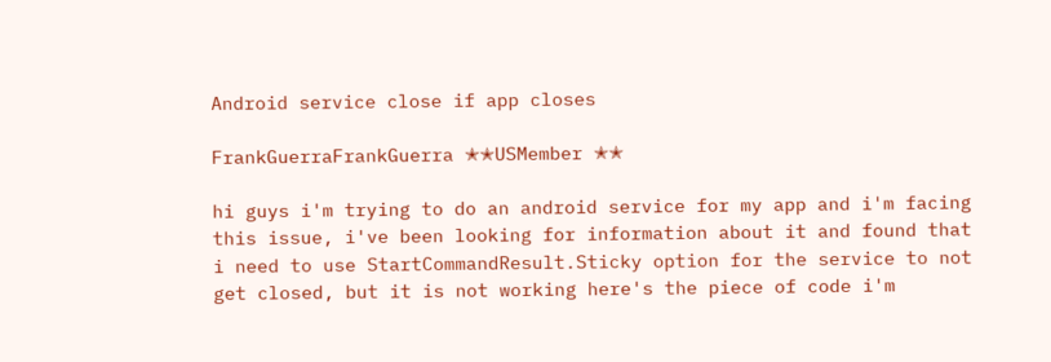Android service close if app closes

FrankGuerraFrankGuerra ✭✭USMember ✭✭

hi guys i'm trying to do an android service for my app and i'm facing this issue, i've been looking for information about it and found that i need to use StartCommandResult.Sticky option for the service to not get closed, but it is not working here's the piece of code i'm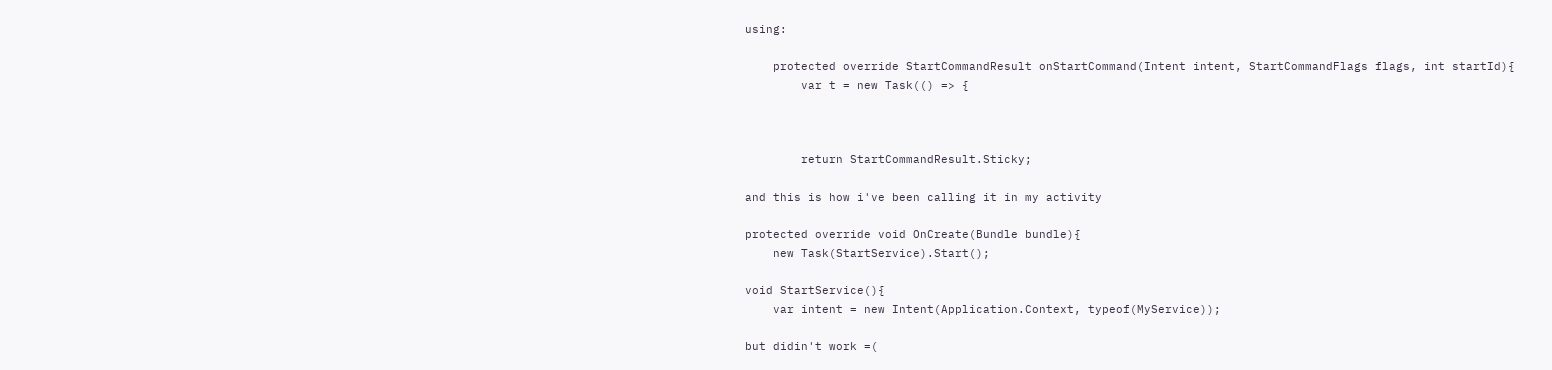using:

    protected override StartCommandResult onStartCommand(Intent intent, StartCommandFlags flags, int startId){
        var t = new Task(() => {



        return StartCommandResult.Sticky;

and this is how i've been calling it in my activity

protected override void OnCreate(Bundle bundle){
    new Task(StartService).Start();

void StartService(){
    var intent = new Intent(Application.Context, typeof(MyService));

but didin't work =(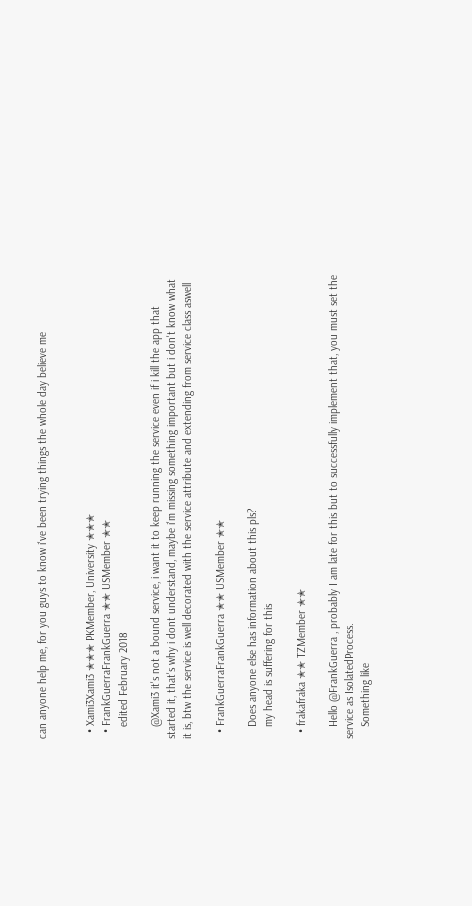can anyone help me, for you guys to know i've been trying things the whole day believe me


  • Xami3Xami3 ✭✭✭ PKMember, University ✭✭✭
  • FrankGuerraFrankGuerra ✭✭ USMember ✭✭
    edited February 2018

    @Xami3 it's not a bound service, i want it to keep running the service even if i kill the app that started it, that's why i dont understand, maybe i'm missing something important but i don't know what it is, btw the service is well decorated with the service attribute and extending from service class aswell

  • FrankGuerraFrankGuerra ✭✭ USMember ✭✭

    Does anyone else has information about this pls?
    my head is suffering for this

  • frakafraka ✭✭ TZMember ✭✭

    Hello @FrankGuerra , probably I am late for this but to successfully implement that, you must set the service as IsolatedProcess.
    Something like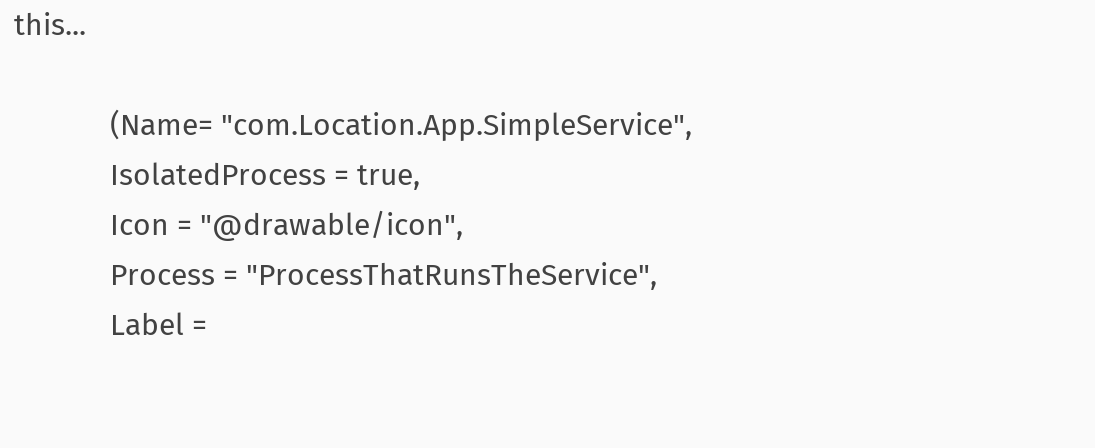this...

            (Name= "com.Location.App.SimpleService",
            IsolatedProcess = true,
            Icon = "@drawable/icon",
            Process = "ProcessThatRunsTheService",
            Label =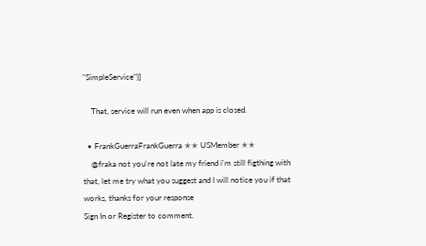"SimpleService")]

    That, service will run even when app is closed.

  • FrankGuerraFrankGuerra ✭✭ USMember ✭✭
    @fraka not you're not late my friend i'm still figthing with that, let me try what you suggest and I will notice you if that works, thanks for your response
Sign In or Register to comment.